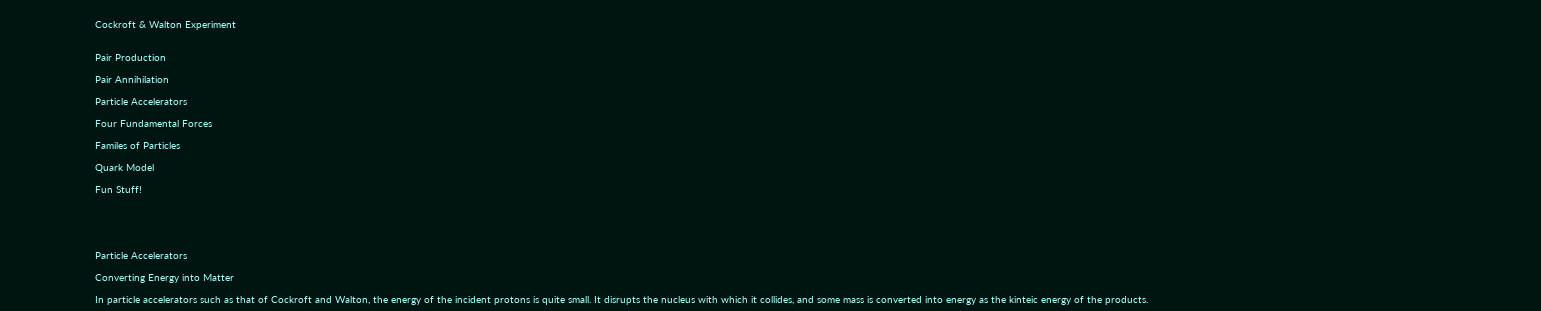Cockroft & Walton Experiment


Pair Production

Pair Annihilation

Particle Accelerators

Four Fundamental Forces

Familes of Particles

Quark Model

Fun Stuff!





Particle Accelerators

Converting Energy into Matter

In particle accelerators such as that of Cockroft and Walton, the energy of the incident protons is quite small. It disrupts the nucleus with which it collides, and some mass is converted into energy as the kinteic energy of the products.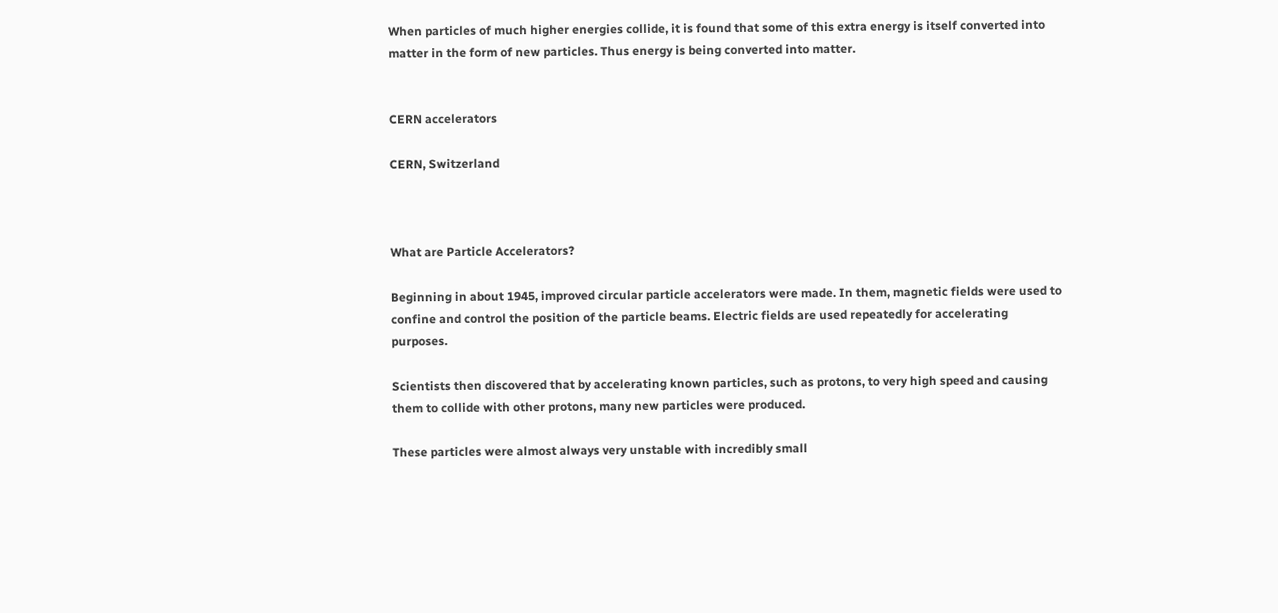When particles of much higher energies collide, it is found that some of this extra energy is itself converted into matter in the form of new particles. Thus energy is being converted into matter.


CERN accelerators

CERN, Switzerland



What are Particle Accelerators?

Beginning in about 1945, improved circular particle accelerators were made. In them, magnetic fields were used to confine and control the position of the particle beams. Electric fields are used repeatedly for accelerating purposes.

Scientists then discovered that by accelerating known particles, such as protons, to very high speed and causing them to collide with other protons, many new particles were produced.

These particles were almost always very unstable with incredibly small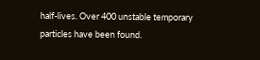half-lives. Over 400 unstable temporary particles have been found.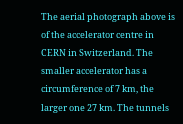The aerial photograph above is of the accelerator centre in CERN in Switzerland. The smaller accelerator has a circumference of 7 km, the larger one 27 km. The tunnels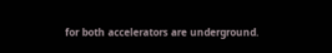for both accelerators are underground.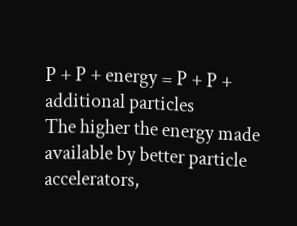P + P + energy = P + P + additional particles
The higher the energy made available by better particle accelerators,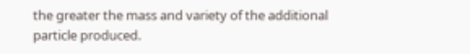the greater the mass and variety of the additional particle produced.